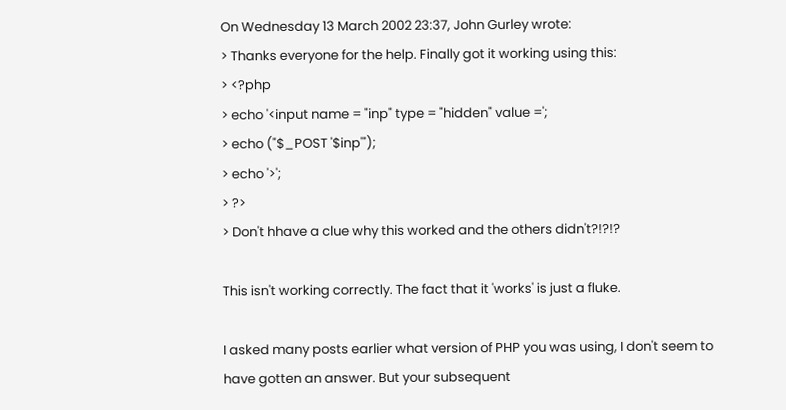On Wednesday 13 March 2002 23:37, John Gurley wrote:
> Thanks everyone for the help. Finally got it working using this:
> <?php
> echo '<input name = "inp" type = "hidden" value =';
> echo ("$_POST '$inp'");
> echo '>';
> ?>
> Don't hhave a clue why this worked and the others didn't?!?!?

This isn't working correctly. The fact that it 'works' is just a fluke.

I asked many posts earlier what version of PHP you was using, I don't seem to
have gotten an answer. But your subsequent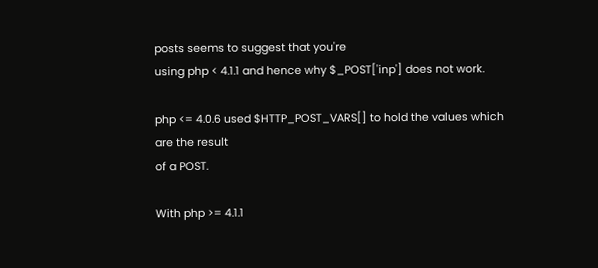posts seems to suggest that you're
using php < 4.1.1 and hence why $_POST['inp'] does not work.

php <= 4.0.6 used $HTTP_POST_VARS[] to hold the values which are the result
of a POST.

With php >= 4.1.1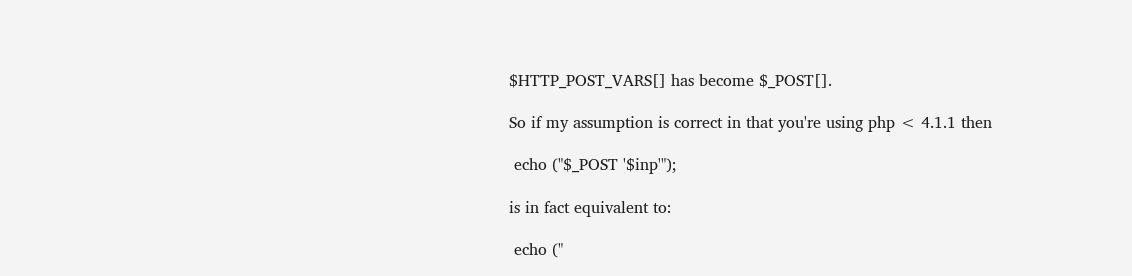$HTTP_POST_VARS[] has become $_POST[].

So if my assumption is correct in that you're using php < 4.1.1 then

 echo ("$_POST '$inp'");

is in fact equivalent to:

 echo ("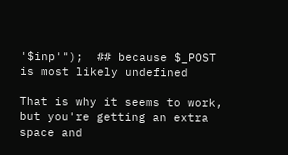'$inp'");  ## because $_POST is most likely undefined

That is why it seems to work, but you're getting an extra space and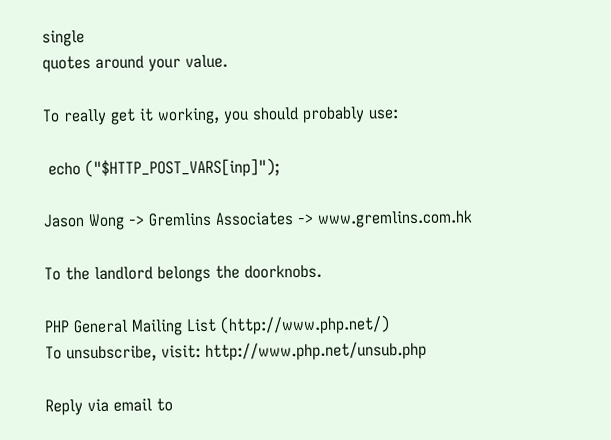single
quotes around your value.

To really get it working, you should probably use:

 echo ("$HTTP_POST_VARS[inp]");

Jason Wong -> Gremlins Associates -> www.gremlins.com.hk

To the landlord belongs the doorknobs.

PHP General Mailing List (http://www.php.net/)
To unsubscribe, visit: http://www.php.net/unsub.php

Reply via email to